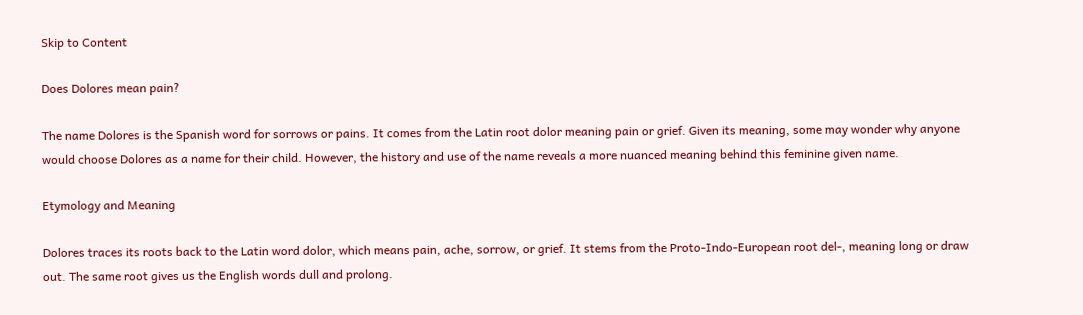Skip to Content

Does Dolores mean pain?

The name Dolores is the Spanish word for sorrows or pains. It comes from the Latin root dolor meaning pain or grief. Given its meaning, some may wonder why anyone would choose Dolores as a name for their child. However, the history and use of the name reveals a more nuanced meaning behind this feminine given name.

Etymology and Meaning

Dolores traces its roots back to the Latin word dolor, which means pain, ache, sorrow, or grief. It stems from the Proto-Indo-European root del-, meaning long or draw out. The same root gives us the English words dull and prolong.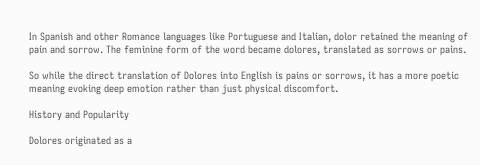In Spanish and other Romance languages like Portuguese and Italian, dolor retained the meaning of pain and sorrow. The feminine form of the word became dolores, translated as sorrows or pains.

So while the direct translation of Dolores into English is pains or sorrows, it has a more poetic meaning evoking deep emotion rather than just physical discomfort.

History and Popularity

Dolores originated as a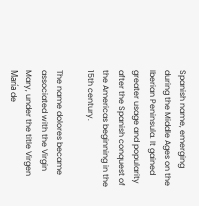Spanish name, emerging during the Middle Ages on the Iberian Peninsula. It gained greater usage and popularity after the Spanish conquest of the Americas beginning in the 15th century.

The name dolores became associated with the Virgin Mary, under the title Virgen María de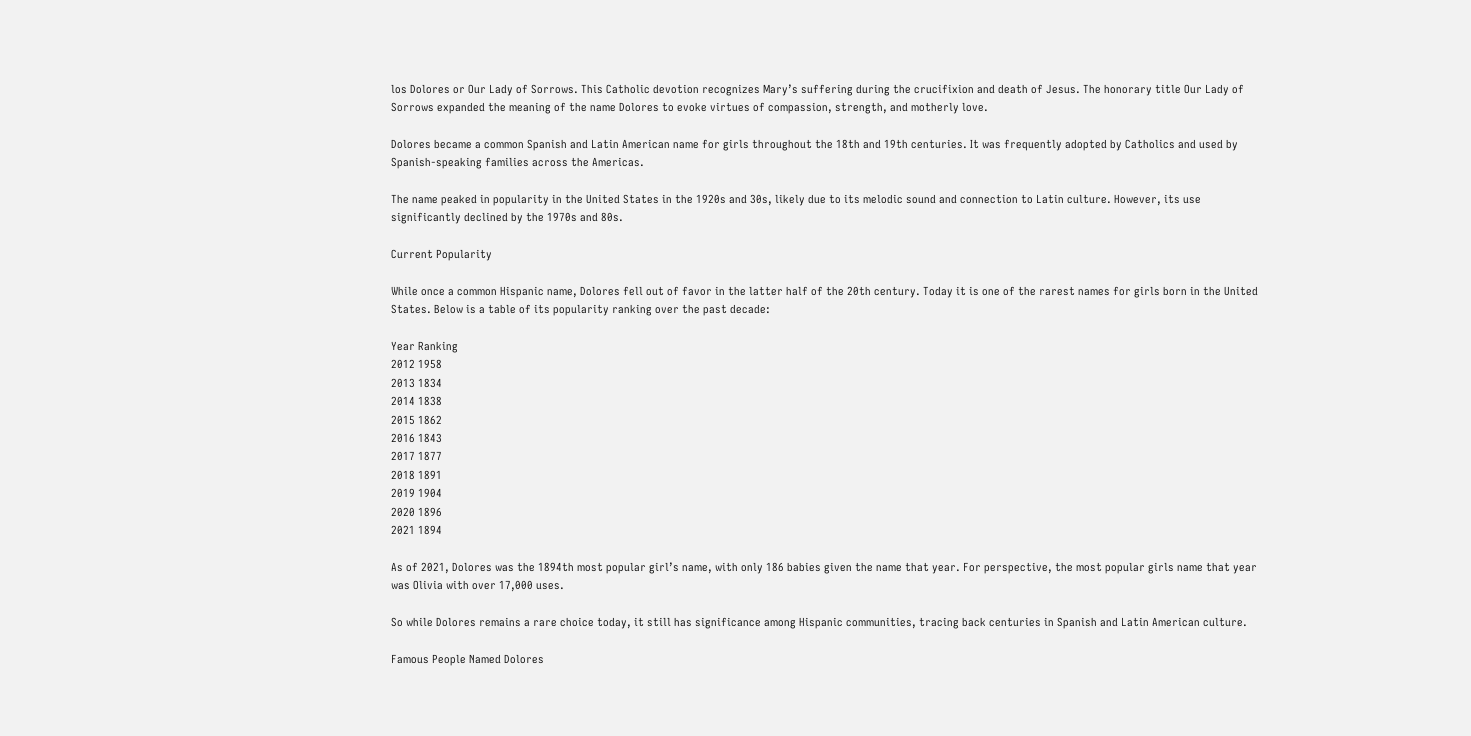los Dolores or Our Lady of Sorrows. This Catholic devotion recognizes Mary’s suffering during the crucifixion and death of Jesus. The honorary title Our Lady of Sorrows expanded the meaning of the name Dolores to evoke virtues of compassion, strength, and motherly love.

Dolores became a common Spanish and Latin American name for girls throughout the 18th and 19th centuries. It was frequently adopted by Catholics and used by Spanish-speaking families across the Americas.

The name peaked in popularity in the United States in the 1920s and 30s, likely due to its melodic sound and connection to Latin culture. However, its use significantly declined by the 1970s and 80s.

Current Popularity

While once a common Hispanic name, Dolores fell out of favor in the latter half of the 20th century. Today it is one of the rarest names for girls born in the United States. Below is a table of its popularity ranking over the past decade:

Year Ranking
2012 1958
2013 1834
2014 1838
2015 1862
2016 1843
2017 1877
2018 1891
2019 1904
2020 1896
2021 1894

As of 2021, Dolores was the 1894th most popular girl’s name, with only 186 babies given the name that year. For perspective, the most popular girls name that year was Olivia with over 17,000 uses.

So while Dolores remains a rare choice today, it still has significance among Hispanic communities, tracing back centuries in Spanish and Latin American culture.

Famous People Named Dolores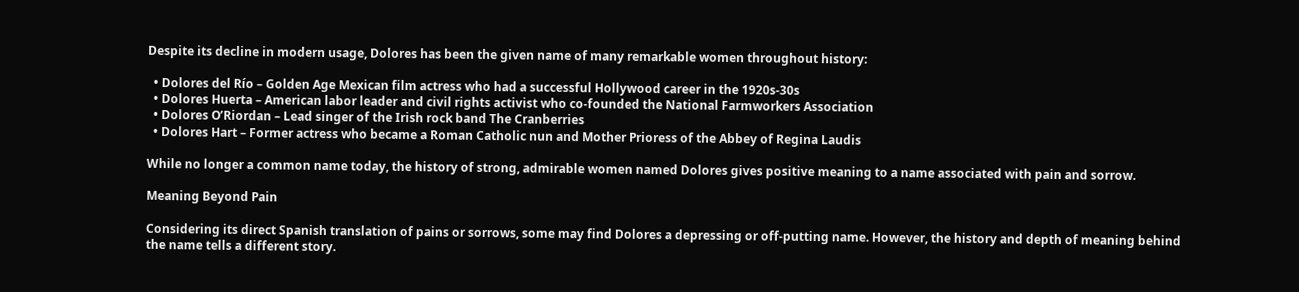Despite its decline in modern usage, Dolores has been the given name of many remarkable women throughout history:

  • Dolores del Río – Golden Age Mexican film actress who had a successful Hollywood career in the 1920s-30s
  • Dolores Huerta – American labor leader and civil rights activist who co-founded the National Farmworkers Association
  • Dolores O’Riordan – Lead singer of the Irish rock band The Cranberries
  • Dolores Hart – Former actress who became a Roman Catholic nun and Mother Prioress of the Abbey of Regina Laudis

While no longer a common name today, the history of strong, admirable women named Dolores gives positive meaning to a name associated with pain and sorrow.

Meaning Beyond Pain

Considering its direct Spanish translation of pains or sorrows, some may find Dolores a depressing or off-putting name. However, the history and depth of meaning behind the name tells a different story.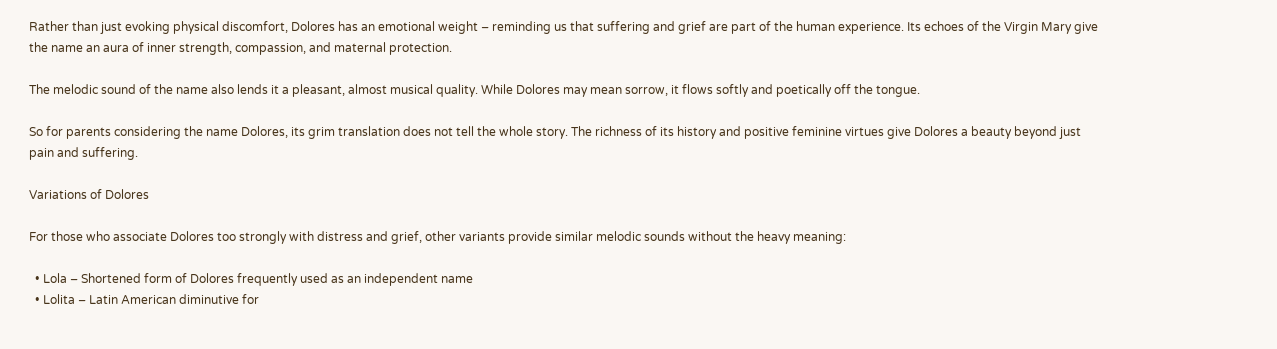Rather than just evoking physical discomfort, Dolores has an emotional weight – reminding us that suffering and grief are part of the human experience. Its echoes of the Virgin Mary give the name an aura of inner strength, compassion, and maternal protection.

The melodic sound of the name also lends it a pleasant, almost musical quality. While Dolores may mean sorrow, it flows softly and poetically off the tongue.

So for parents considering the name Dolores, its grim translation does not tell the whole story. The richness of its history and positive feminine virtues give Dolores a beauty beyond just pain and suffering.

Variations of Dolores

For those who associate Dolores too strongly with distress and grief, other variants provide similar melodic sounds without the heavy meaning:

  • Lola – Shortened form of Dolores frequently used as an independent name
  • Lolita – Latin American diminutive for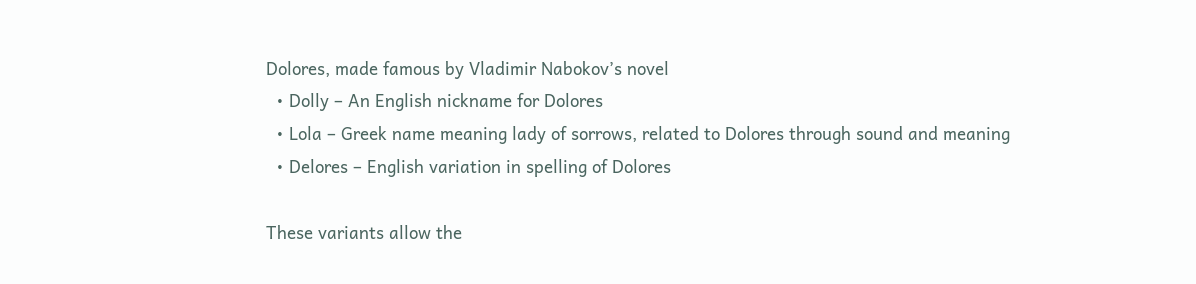Dolores, made famous by Vladimir Nabokov’s novel
  • Dolly – An English nickname for Dolores
  • Lola – Greek name meaning lady of sorrows, related to Dolores through sound and meaning
  • Delores – English variation in spelling of Dolores

These variants allow the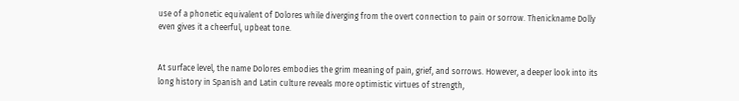use of a phonetic equivalent of Dolores while diverging from the overt connection to pain or sorrow. Thenickname Dolly even gives it a cheerful, upbeat tone.


At surface level, the name Dolores embodies the grim meaning of pain, grief, and sorrows. However, a deeper look into its long history in Spanish and Latin culture reveals more optimistic virtues of strength,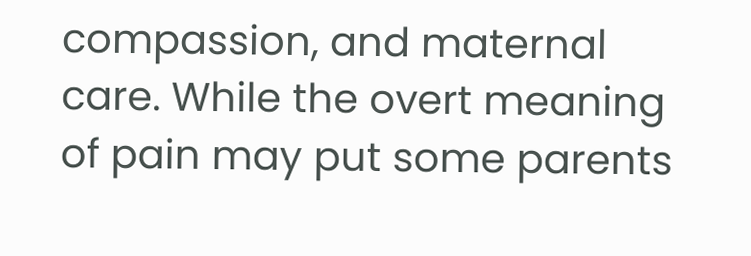compassion, and maternal care. While the overt meaning of pain may put some parents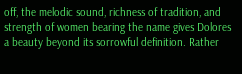off, the melodic sound, richness of tradition, and strength of women bearing the name gives Dolores a beauty beyond its sorrowful definition. Rather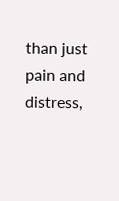than just pain and distress,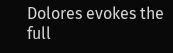Dolores evokes the full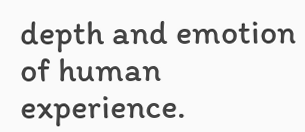depth and emotion of human experience.